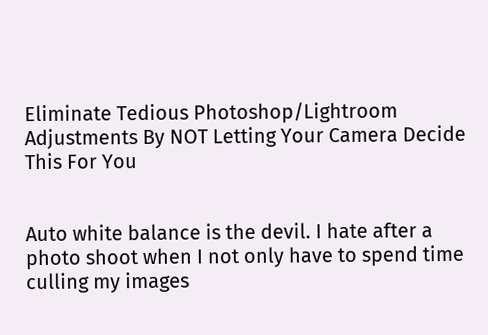Eliminate Tedious Photoshop/Lightroom Adjustments By NOT Letting Your Camera Decide This For You


Auto white balance is the devil. I hate after a photo shoot when I not only have to spend time culling my images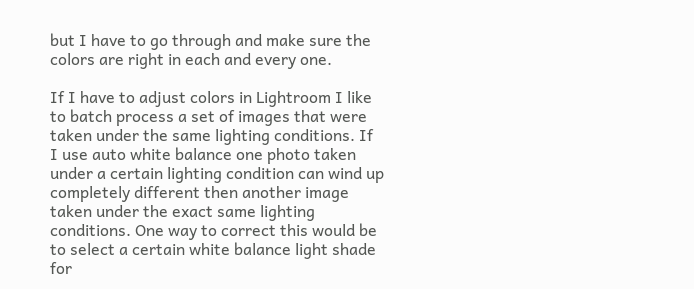but I have to go through and make sure the colors are right in each and every one.

If I have to adjust colors in Lightroom I like to batch process a set of images that were taken under the same lighting conditions. If I use auto white balance one photo taken under a certain lighting condition can wind up completely different then another image taken under the exact same lighting conditions. One way to correct this would be to select a certain white balance light shade for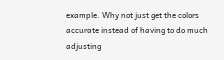example. Why not just get the colors accurate instead of having to do much adjusting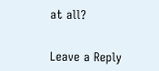at all?


Leave a Reply